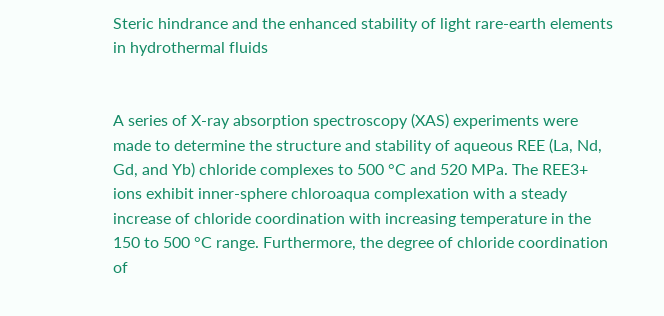Steric hindrance and the enhanced stability of light rare-earth elements in hydrothermal fluids


A series of X-ray absorption spectroscopy (XAS) experiments were made to determine the structure and stability of aqueous REE (La, Nd, Gd, and Yb) chloride complexes to 500 °C and 520 MPa. The REE3+ ions exhibit inner-sphere chloroaqua complexation with a steady increase of chloride coordination with increasing temperature in the 150 to 500 °C range. Furthermore, the degree of chloride coordination of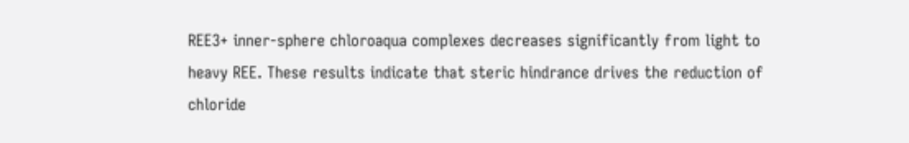REE3+ inner-sphere chloroaqua complexes decreases significantly from light to heavy REE. These results indicate that steric hindrance drives the reduction of chloride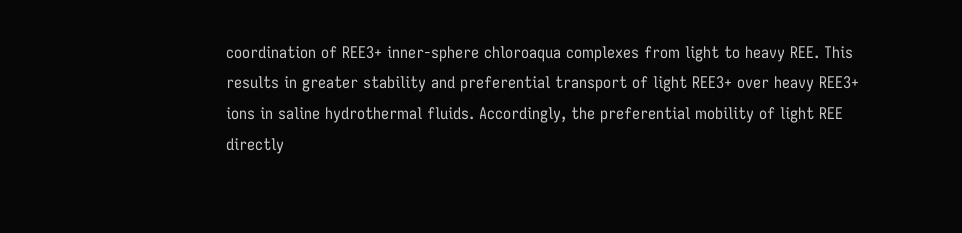coordination of REE3+ inner-sphere chloroaqua complexes from light to heavy REE. This results in greater stability and preferential transport of light REE3+ over heavy REE3+ ions in saline hydrothermal fluids. Accordingly, the preferential mobility of light REE directly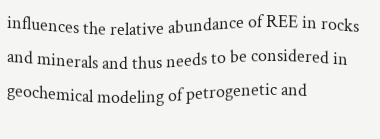influences the relative abundance of REE in rocks and minerals and thus needs to be considered in geochemical modeling of petrogenetic and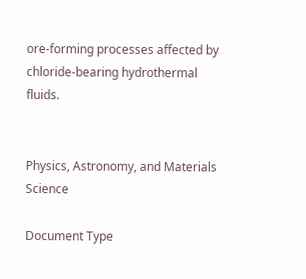ore-forming processes affected by chloride-bearing hydrothermal fluids.


Physics, Astronomy, and Materials Science

Document Type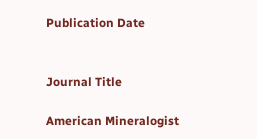Publication Date


Journal Title

American Mineralogist